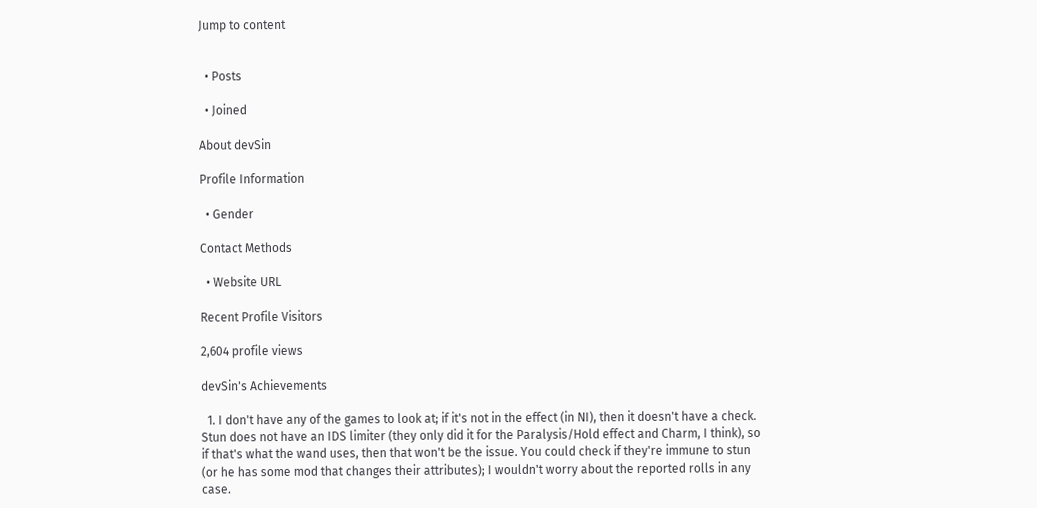Jump to content


  • Posts

  • Joined

About devSin

Profile Information

  • Gender

Contact Methods

  • Website URL

Recent Profile Visitors

2,604 profile views

devSin's Achievements

  1. I don't have any of the games to look at; if it's not in the effect (in NI), then it doesn't have a check. Stun does not have an IDS limiter (they only did it for the Paralysis/Hold effect and Charm, I think), so if that's what the wand uses, then that won't be the issue. You could check if they're immune to stun (or he has some mod that changes their attributes); I wouldn't worry about the reported rolls in any case.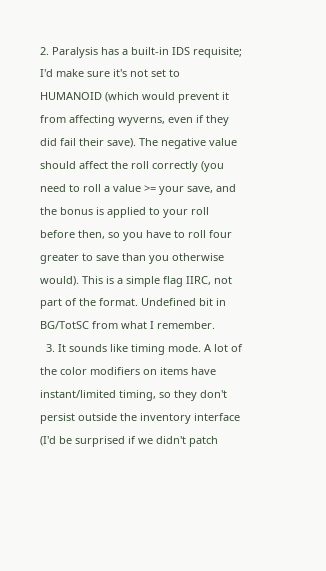2. Paralysis has a built-in IDS requisite; I'd make sure it's not set to HUMANOID (which would prevent it from affecting wyverns, even if they did fail their save). The negative value should affect the roll correctly (you need to roll a value >= your save, and the bonus is applied to your roll before then, so you have to roll four greater to save than you otherwise would). This is a simple flag IIRC, not part of the format. Undefined bit in BG/TotSC from what I remember.
  3. It sounds like timing mode. A lot of the color modifiers on items have instant/limited timing, so they don't persist outside the inventory interface (I'd be surprised if we didn't patch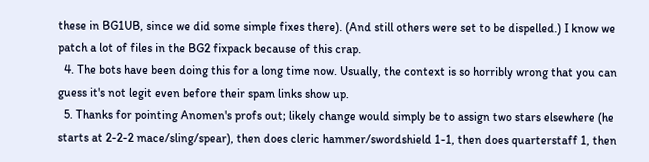these in BG1UB, since we did some simple fixes there). (And still others were set to be dispelled.) I know we patch a lot of files in the BG2 fixpack because of this crap.
  4. The bots have been doing this for a long time now. Usually, the context is so horribly wrong that you can guess it's not legit even before their spam links show up.
  5. Thanks for pointing Anomen's profs out; likely change would simply be to assign two stars elsewhere (he starts at 2-2-2 mace/sling/spear), then does cleric hammer/swordshield 1-1, then does quarterstaff 1, then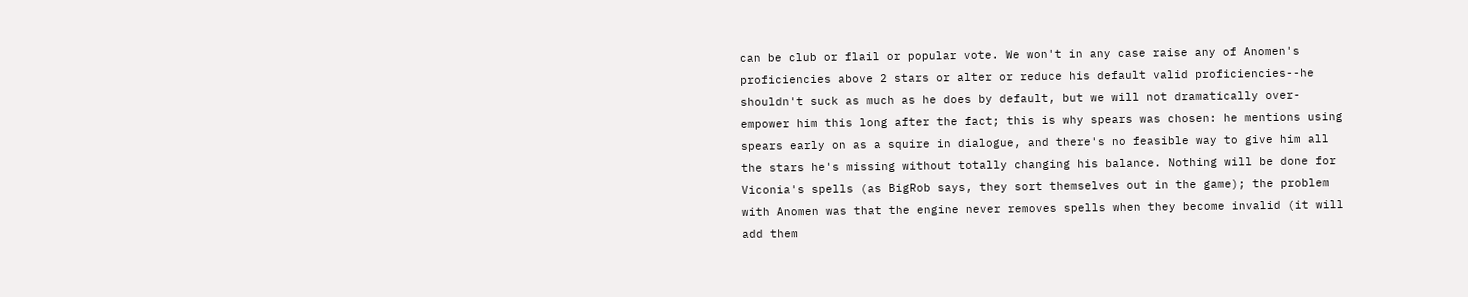can be club or flail or popular vote. We won't in any case raise any of Anomen's proficiencies above 2 stars or alter or reduce his default valid proficiencies--he shouldn't suck as much as he does by default, but we will not dramatically over-empower him this long after the fact; this is why spears was chosen: he mentions using spears early on as a squire in dialogue, and there's no feasible way to give him all the stars he's missing without totally changing his balance. Nothing will be done for Viconia's spells (as BigRob says, they sort themselves out in the game); the problem with Anomen was that the engine never removes spells when they become invalid (it will add them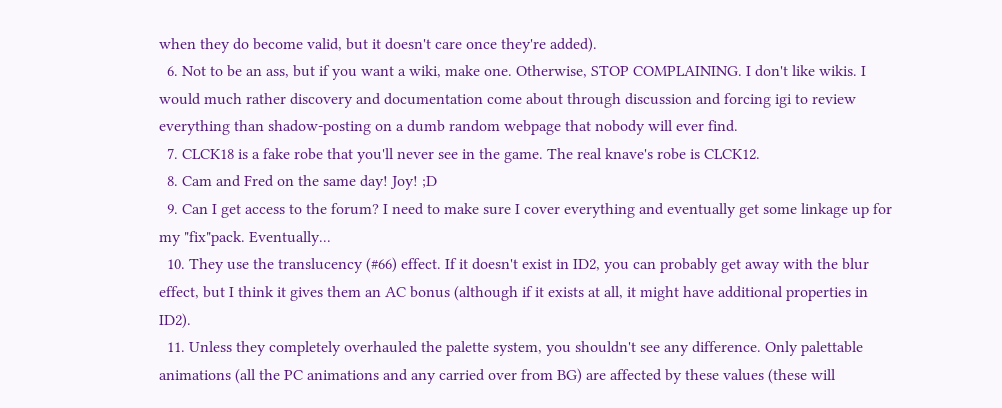when they do become valid, but it doesn't care once they're added).
  6. Not to be an ass, but if you want a wiki, make one. Otherwise, STOP COMPLAINING. I don't like wikis. I would much rather discovery and documentation come about through discussion and forcing igi to review everything than shadow-posting on a dumb random webpage that nobody will ever find.
  7. CLCK18 is a fake robe that you'll never see in the game. The real knave's robe is CLCK12.
  8. Cam and Fred on the same day! Joy! ;D
  9. Can I get access to the forum? I need to make sure I cover everything and eventually get some linkage up for my "fix"pack. Eventually...
  10. They use the translucency (#66) effect. If it doesn't exist in ID2, you can probably get away with the blur effect, but I think it gives them an AC bonus (although if it exists at all, it might have additional properties in ID2).
  11. Unless they completely overhauled the palette system, you shouldn't see any difference. Only palettable animations (all the PC animations and any carried over from BG) are affected by these values (these will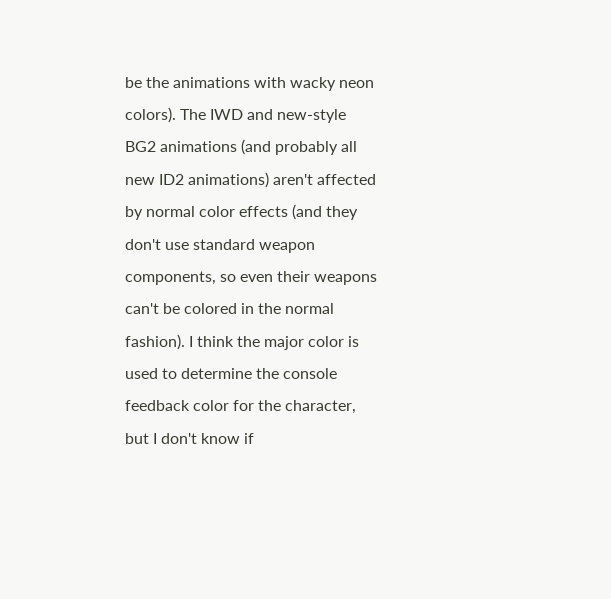be the animations with wacky neon colors). The IWD and new-style BG2 animations (and probably all new ID2 animations) aren't affected by normal color effects (and they don't use standard weapon components, so even their weapons can't be colored in the normal fashion). I think the major color is used to determine the console feedback color for the character, but I don't know if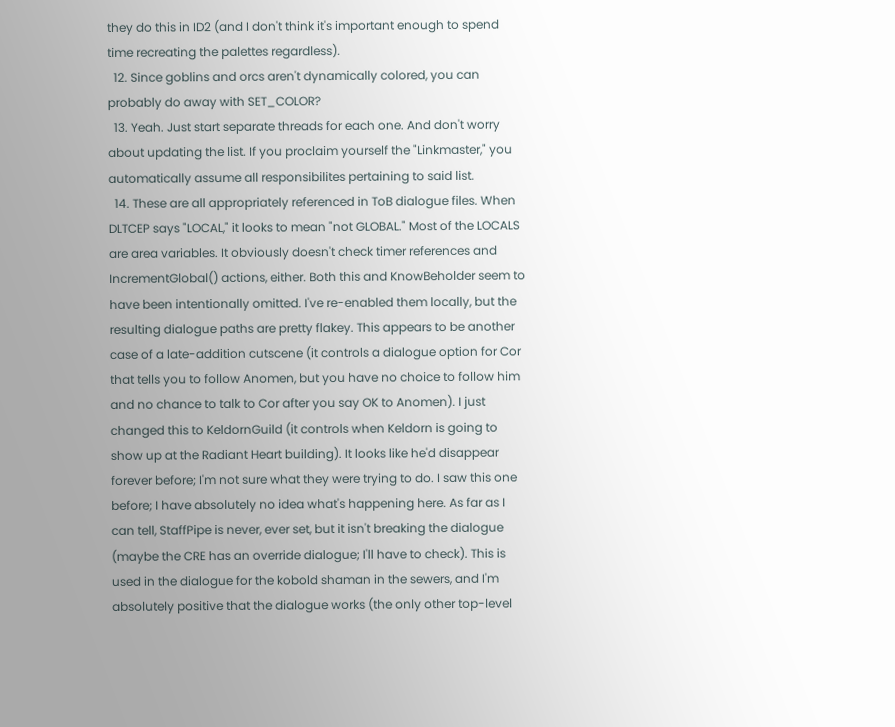they do this in ID2 (and I don't think it's important enough to spend time recreating the palettes regardless).
  12. Since goblins and orcs aren't dynamically colored, you can probably do away with SET_COLOR?
  13. Yeah. Just start separate threads for each one. And don't worry about updating the list. If you proclaim yourself the "Linkmaster," you automatically assume all responsibilites pertaining to said list.
  14. These are all appropriately referenced in ToB dialogue files. When DLTCEP says "LOCAL," it looks to mean "not GLOBAL." Most of the LOCALS are area variables. It obviously doesn't check timer references and IncrementGlobal() actions, either. Both this and KnowBeholder seem to have been intentionally omitted. I've re-enabled them locally, but the resulting dialogue paths are pretty flakey. This appears to be another case of a late-addition cutscene (it controls a dialogue option for Cor that tells you to follow Anomen, but you have no choice to follow him and no chance to talk to Cor after you say OK to Anomen). I just changed this to KeldornGuild (it controls when Keldorn is going to show up at the Radiant Heart building). It looks like he'd disappear forever before; I'm not sure what they were trying to do. I saw this one before; I have absolutely no idea what's happening here. As far as I can tell, StaffPipe is never, ever set, but it isn't breaking the dialogue (maybe the CRE has an override dialogue; I'll have to check). This is used in the dialogue for the kobold shaman in the sewers, and I'm absolutely positive that the dialogue works (the only other top-level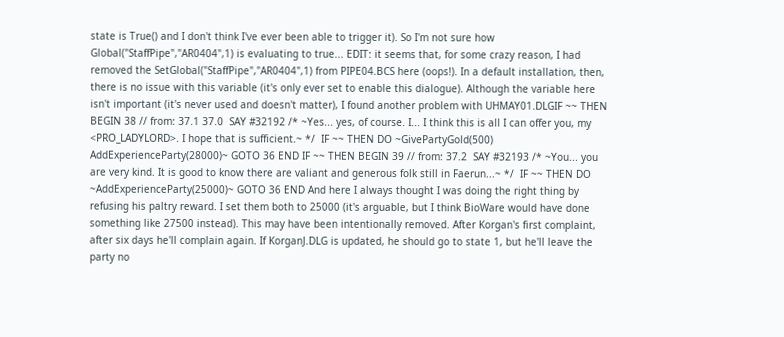state is True() and I don't think I've ever been able to trigger it). So I'm not sure how Global("StaffPipe","AR0404",1) is evaluating to true... EDIT: it seems that, for some crazy reason, I had removed the SetGlobal("StaffPipe","AR0404",1) from PIPE04.BCS here (oops!). In a default installation, then, there is no issue with this variable (it's only ever set to enable this dialogue). Although the variable here isn't important (it's never used and doesn't matter), I found another problem with UHMAY01.DLGIF ~~ THEN BEGIN 38 // from: 37.1 37.0  SAY #32192 /* ~Yes... yes, of course. I... I think this is all I can offer you, my <PRO_LADYLORD>. I hope that is sufficient.~ */  IF ~~ THEN DO ~GivePartyGold(500) AddExperienceParty(28000)~ GOTO 36 END IF ~~ THEN BEGIN 39 // from: 37.2  SAY #32193 /* ~You... you are very kind. It is good to know there are valiant and generous folk still in Faerun...~ */  IF ~~ THEN DO ~AddExperienceParty(25000)~ GOTO 36 END And here I always thought I was doing the right thing by refusing his paltry reward. I set them both to 25000 (it's arguable, but I think BioWare would have done something like 27500 instead). This may have been intentionally removed. After Korgan's first complaint, after six days he'll complain again. If KorganJ.DLG is updated, he should go to state 1, but he'll leave the party no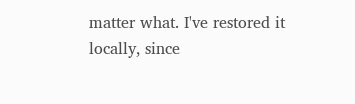matter what. I've restored it locally, since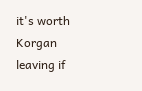it's worth Korgan leaving if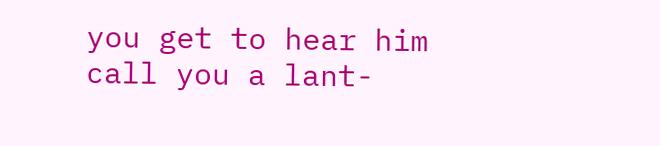you get to hear him call you a lant-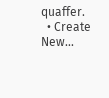quaffer.
  • Create New...